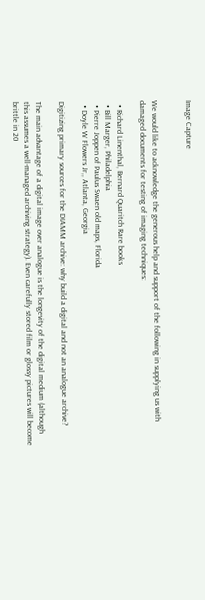Image Capture


We would like to acknowledge the generous help and support of the following in supplying us with damaged documents for testing of imaging techniques:

  • Richard Linenthal, Bernard Quaritch Rare books
  • Bill Marger, Philadelphia
  • Pierre Joppen of Paulus Swaen old maps, Florida
  • Doyle W Flowers Jr,, Atlanta, Georgia

Digitizing primary sources for the DIAMM archive: why build a digital and not an analogue archive?

The main advantage of a digital image over analogue is the longevity of the digital medium (although this assumes a well-managed archiving strategy). Even carefully stored film or glossy pictures will become brittle in 20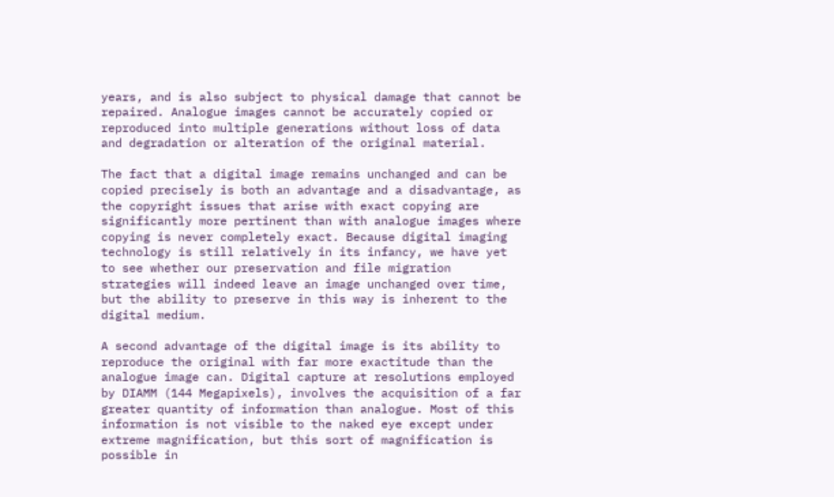years, and is also subject to physical damage that cannot be repaired. Analogue images cannot be accurately copied or reproduced into multiple generations without loss of data and degradation or alteration of the original material.

The fact that a digital image remains unchanged and can be copied precisely is both an advantage and a disadvantage, as the copyright issues that arise with exact copying are significantly more pertinent than with analogue images where copying is never completely exact. Because digital imaging technology is still relatively in its infancy, we have yet to see whether our preservation and file migration strategies will indeed leave an image unchanged over time, but the ability to preserve in this way is inherent to the digital medium.

A second advantage of the digital image is its ability to reproduce the original with far more exactitude than the analogue image can. Digital capture at resolutions employed by DIAMM (144 Megapixels), involves the acquisition of a far greater quantity of information than analogue. Most of this information is not visible to the naked eye except under extreme magnification, but this sort of magnification is possible in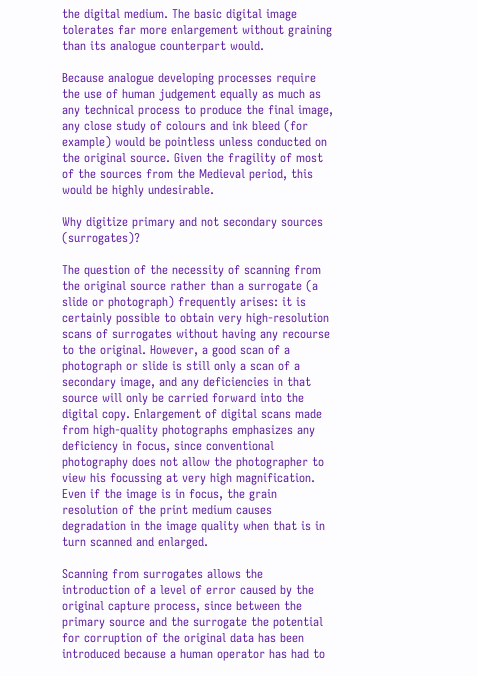the digital medium. The basic digital image tolerates far more enlargement without graining than its analogue counterpart would.

Because analogue developing processes require the use of human judgement equally as much as any technical process to produce the final image, any close study of colours and ink bleed (for example) would be pointless unless conducted on the original source. Given the fragility of most of the sources from the Medieval period, this would be highly undesirable.

Why digitize primary and not secondary sources (surrogates)?

The question of the necessity of scanning from the original source rather than a surrogate (a slide or photograph) frequently arises: it is certainly possible to obtain very high-resolution scans of surrogates without having any recourse to the original. However, a good scan of a photograph or slide is still only a scan of a secondary image, and any deficiencies in that source will only be carried forward into the digital copy. Enlargement of digital scans made from high-quality photographs emphasizes any deficiency in focus, since conventional photography does not allow the photographer to view his focussing at very high magnification. Even if the image is in focus, the grain resolution of the print medium causes degradation in the image quality when that is in turn scanned and enlarged.

Scanning from surrogates allows the introduction of a level of error caused by the original capture process, since between the primary source and the surrogate the potential for corruption of the original data has been introduced because a human operator has had to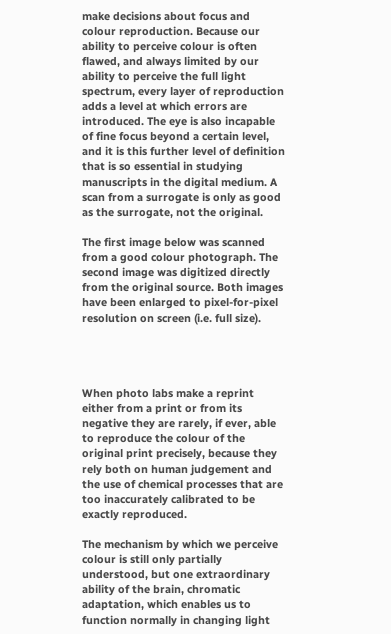make decisions about focus and colour reproduction. Because our ability to perceive colour is often flawed, and always limited by our ability to perceive the full light spectrum, every layer of reproduction adds a level at which errors are introduced. The eye is also incapable of fine focus beyond a certain level, and it is this further level of definition that is so essential in studying manuscripts in the digital medium. A scan from a surrogate is only as good as the surrogate, not the original.

The first image below was scanned from a good colour photograph. The second image was digitized directly from the original source. Both images have been enlarged to pixel-for-pixel resolution on screen (i.e. full size).




When photo labs make a reprint either from a print or from its negative they are rarely, if ever, able to reproduce the colour of the original print precisely, because they rely both on human judgement and the use of chemical processes that are too inaccurately calibrated to be exactly reproduced.

The mechanism by which we perceive colour is still only partially understood, but one extraordinary ability of the brain, chromatic adaptation, which enables us to function normally in changing light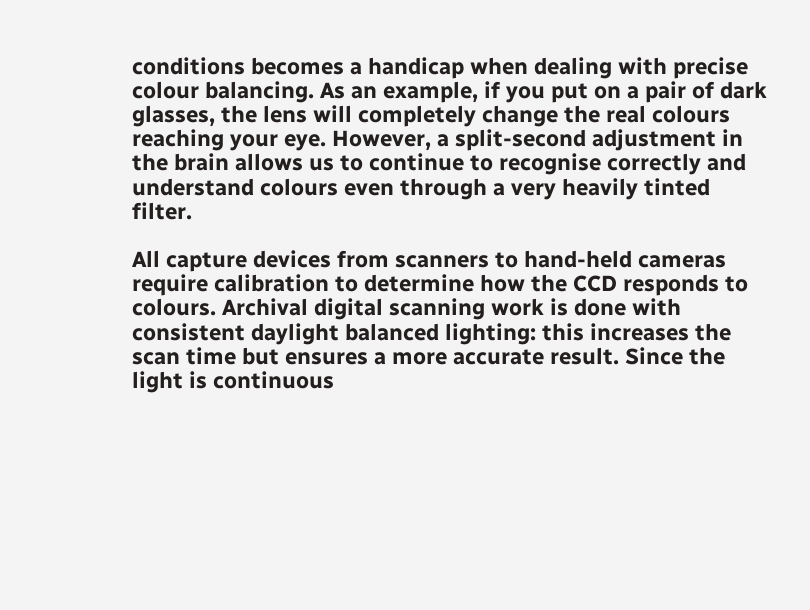conditions becomes a handicap when dealing with precise colour balancing. As an example, if you put on a pair of dark glasses, the lens will completely change the real colours reaching your eye. However, a split-second adjustment in the brain allows us to continue to recognise correctly and understand colours even through a very heavily tinted filter.

All capture devices from scanners to hand-held cameras require calibration to determine how the CCD responds to colours. Archival digital scanning work is done with consistent daylight balanced lighting: this increases the scan time but ensures a more accurate result. Since the light is continuous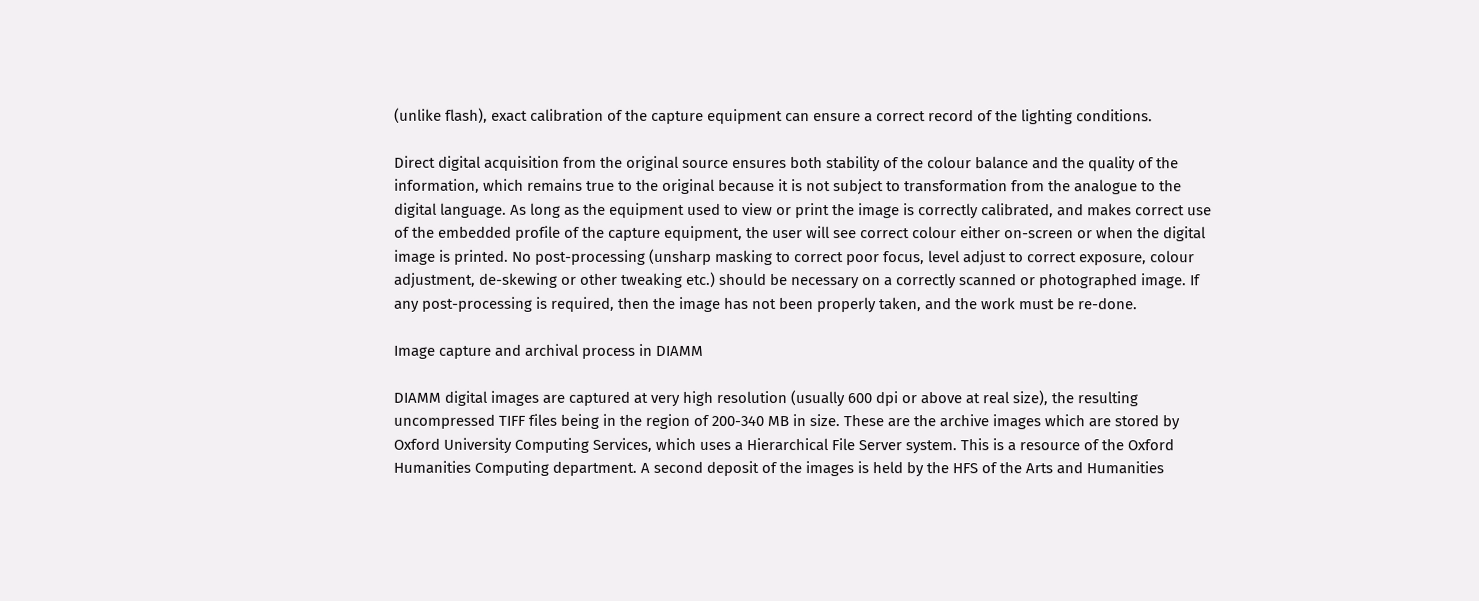(unlike flash), exact calibration of the capture equipment can ensure a correct record of the lighting conditions.

Direct digital acquisition from the original source ensures both stability of the colour balance and the quality of the information, which remains true to the original because it is not subject to transformation from the analogue to the digital language. As long as the equipment used to view or print the image is correctly calibrated, and makes correct use of the embedded profile of the capture equipment, the user will see correct colour either on-screen or when the digital image is printed. No post-processing (unsharp masking to correct poor focus, level adjust to correct exposure, colour adjustment, de-skewing or other tweaking etc.) should be necessary on a correctly scanned or photographed image. If any post-processing is required, then the image has not been properly taken, and the work must be re-done.

Image capture and archival process in DIAMM

DIAMM digital images are captured at very high resolution (usually 600 dpi or above at real size), the resulting uncompressed TIFF files being in the region of 200-340 MB in size. These are the archive images which are stored by Oxford University Computing Services, which uses a Hierarchical File Server system. This is a resource of the Oxford Humanities Computing department. A second deposit of the images is held by the HFS of the Arts and Humanities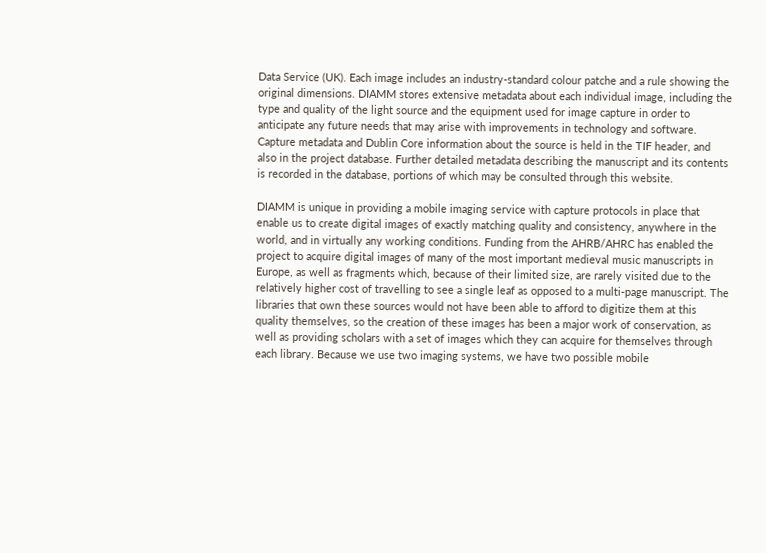Data Service (UK). Each image includes an industry-standard colour patche and a rule showing the original dimensions. DIAMM stores extensive metadata about each individual image, including the type and quality of the light source and the equipment used for image capture in order to anticipate any future needs that may arise with improvements in technology and software. Capture metadata and Dublin Core information about the source is held in the TIF header, and also in the project database. Further detailed metadata describing the manuscript and its contents is recorded in the database, portions of which may be consulted through this website.

DIAMM is unique in providing a mobile imaging service with capture protocols in place that enable us to create digital images of exactly matching quality and consistency, anywhere in the world, and in virtually any working conditions. Funding from the AHRB/AHRC has enabled the project to acquire digital images of many of the most important medieval music manuscripts in Europe, as well as fragments which, because of their limited size, are rarely visited due to the relatively higher cost of travelling to see a single leaf as opposed to a multi-page manuscript. The libraries that own these sources would not have been able to afford to digitize them at this quality themselves, so the creation of these images has been a major work of conservation, as well as providing scholars with a set of images which they can acquire for themselves through each library. Because we use two imaging systems, we have two possible mobile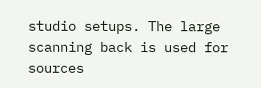studio setups. The large scanning back is used for sources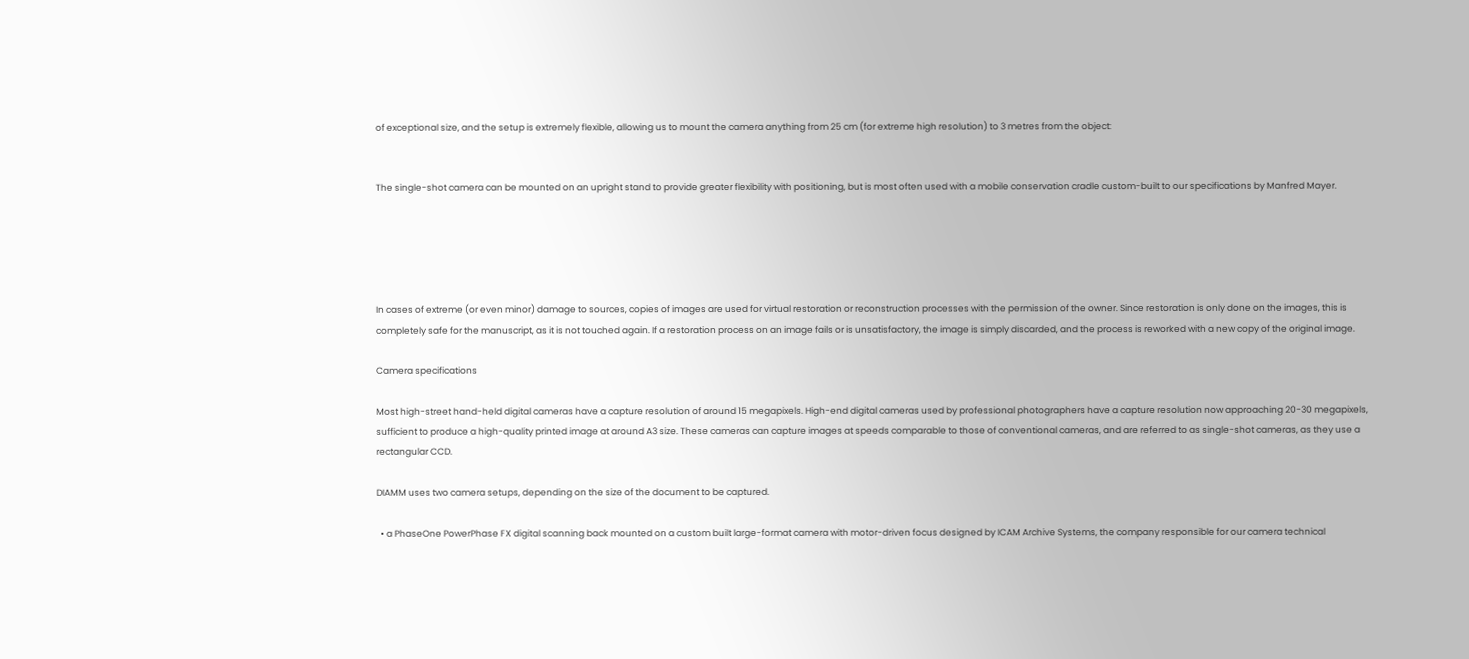of exceptional size, and the setup is extremely flexible, allowing us to mount the camera anything from 25 cm (for extreme high resolution) to 3 metres from the object:


The single-shot camera can be mounted on an upright stand to provide greater flexibility with positioning, but is most often used with a mobile conservation cradle custom-built to our specifications by Manfred Mayer.





In cases of extreme (or even minor) damage to sources, copies of images are used for virtual restoration or reconstruction processes with the permission of the owner. Since restoration is only done on the images, this is completely safe for the manuscript, as it is not touched again. If a restoration process on an image fails or is unsatisfactory, the image is simply discarded, and the process is reworked with a new copy of the original image.

Camera specifications

Most high-street hand-held digital cameras have a capture resolution of around 15 megapixels. High-end digital cameras used by professional photographers have a capture resolution now approaching 20-30 megapixels, sufficient to produce a high-quality printed image at around A3 size. These cameras can capture images at speeds comparable to those of conventional cameras, and are referred to as single-shot cameras, as they use a rectangular CCD.

DIAMM uses two camera setups, depending on the size of the document to be captured.

  • a PhaseOne PowerPhase FX digital scanning back mounted on a custom built large-format camera with motor-driven focus designed by ICAM Archive Systems, the company responsible for our camera technical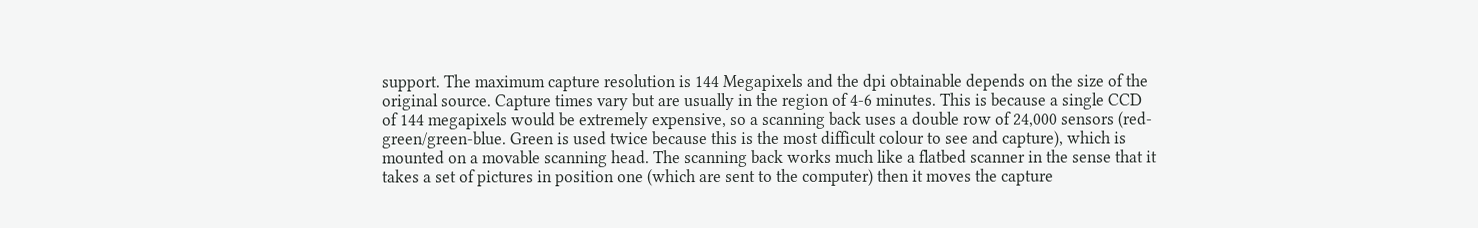support. The maximum capture resolution is 144 Megapixels and the dpi obtainable depends on the size of the original source. Capture times vary but are usually in the region of 4-6 minutes. This is because a single CCD of 144 megapixels would be extremely expensive, so a scanning back uses a double row of 24,000 sensors (red-green/green-blue. Green is used twice because this is the most difficult colour to see and capture), which is mounted on a movable scanning head. The scanning back works much like a flatbed scanner in the sense that it takes a set of pictures in position one (which are sent to the computer) then it moves the capture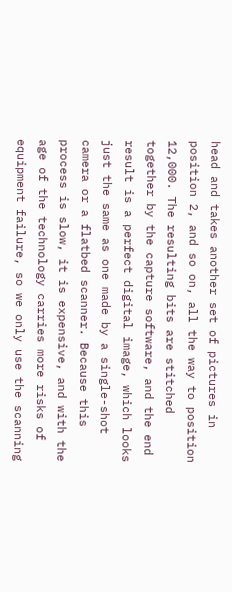head and takes another set of pictures in position 2, and so on, all the way to position 12,000. The resulting bits are stitched together by the capture software, and the end result is a perfect digital image, which looks just the same as one made by a single-shot camera or a flatbed scanner. Because this process is slow, it is expensive, and with the age of the technology carries more risks of equipment failure, so we only use the scanning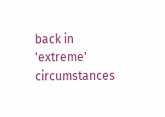back in 'extreme' circumstances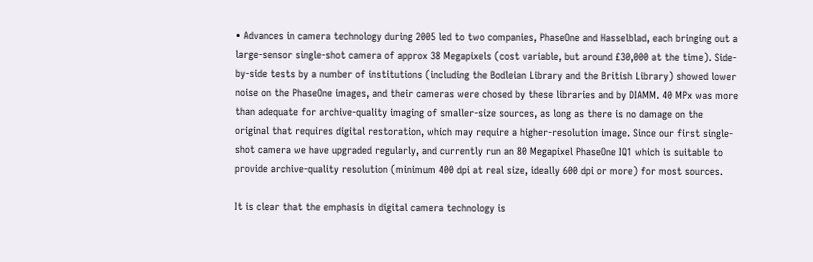• Advances in camera technology during 2005 led to two companies, PhaseOne and Hasselblad, each bringing out a large-sensor single-shot camera of approx 38 Megapixels (cost variable, but around £30,000 at the time). Side-by-side tests by a number of institutions (including the Bodleian Library and the British Library) showed lower noise on the PhaseOne images, and their cameras were chosed by these libraries and by DIAMM. 40 MPx was more than adequate for archive-quality imaging of smaller-size sources, as long as there is no damage on the original that requires digital restoration, which may require a higher-resolution image. Since our first single-shot camera we have upgraded regularly, and currently run an 80 Megapixel PhaseOne IQ1 which is suitable to provide archive-quality resolution (minimum 400 dpi at real size, ideally 600 dpi or more) for most sources.

It is clear that the emphasis in digital camera technology is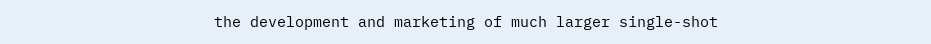the development and marketing of much larger single-shot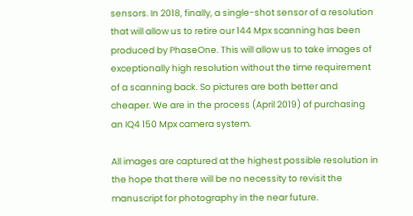sensors. In 2018, finally, a single-shot sensor of a resolution that will allow us to retire our 144 Mpx scanning has been produced by PhaseOne. This will allow us to take images of exceptionally high resolution without the time requirement of a scanning back. So pictures are both better and cheaper. We are in the process (April 2019) of purchasing an IQ4 150 Mpx camera system.

All images are captured at the highest possible resolution in the hope that there will be no necessity to revisit the manuscript for photography in the near future.